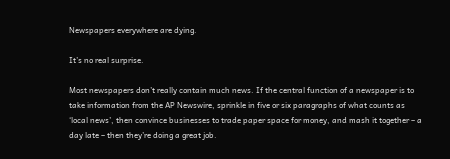Newspapers everywhere are dying.

It’s no real surprise.

Most newspapers don’t really contain much news. If the central function of a newspaper is to take information from the AP Newswire, sprinkle in five or six paragraphs of what counts as ‘local news’, then convince businesses to trade paper space for money, and mash it together – a day late – then they’re doing a great job.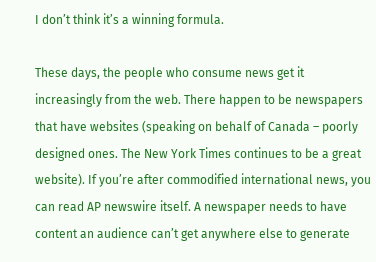I don’t think it’s a winning formula.

These days, the people who consume news get it increasingly from the web. There happen to be newspapers that have websites (speaking on behalf of Canada – poorly designed ones. The New York Times continues to be a great website). If you’re after commodified international news, you can read AP newswire itself. A newspaper needs to have content an audience can’t get anywhere else to generate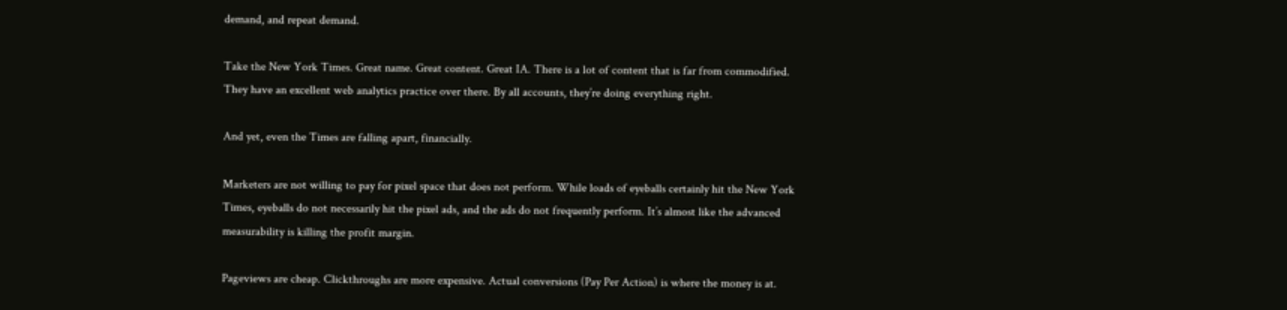demand, and repeat demand.

Take the New York Times. Great name. Great content. Great IA. There is a lot of content that is far from commodified. They have an excellent web analytics practice over there. By all accounts, they’re doing everything right.

And yet, even the Times are falling apart, financially.

Marketers are not willing to pay for pixel space that does not perform. While loads of eyeballs certainly hit the New York Times, eyeballs do not necessarily hit the pixel ads, and the ads do not frequently perform. It’s almost like the advanced measurability is killing the profit margin.

Pageviews are cheap. Clickthroughs are more expensive. Actual conversions (Pay Per Action) is where the money is at.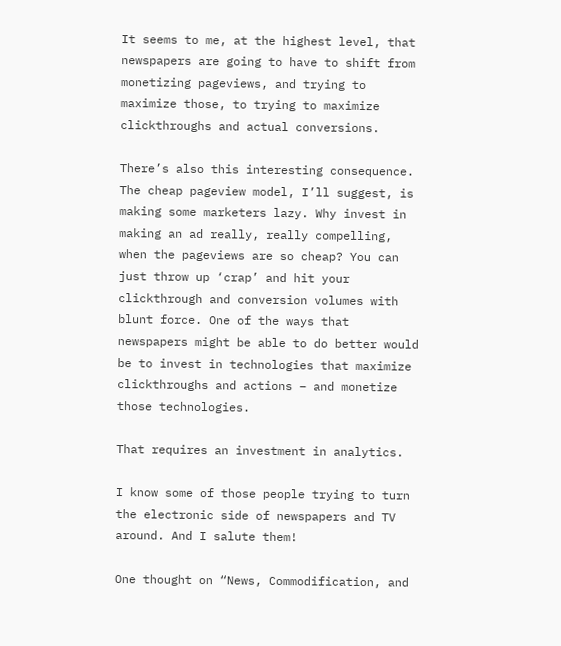It seems to me, at the highest level, that newspapers are going to have to shift from monetizing pageviews, and trying to maximize those, to trying to maximize clickthroughs and actual conversions.

There’s also this interesting consequence. The cheap pageview model, I’ll suggest, is making some marketers lazy. Why invest in making an ad really, really compelling, when the pageviews are so cheap? You can just throw up ‘crap’ and hit your clickthrough and conversion volumes with blunt force. One of the ways that newspapers might be able to do better would be to invest in technologies that maximize clickthroughs and actions – and monetize those technologies.

That requires an investment in analytics.

I know some of those people trying to turn the electronic side of newspapers and TV around. And I salute them!

One thought on “News, Commodification, and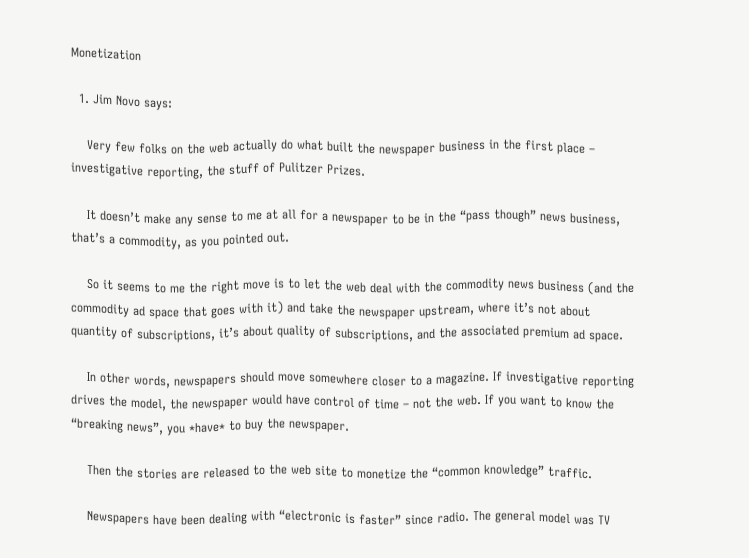Monetization

  1. Jim Novo says:

    Very few folks on the web actually do what built the newspaper business in the first place – investigative reporting, the stuff of Pulitzer Prizes.

    It doesn’t make any sense to me at all for a newspaper to be in the “pass though” news business, that’s a commodity, as you pointed out.

    So it seems to me the right move is to let the web deal with the commodity news business (and the commodity ad space that goes with it) and take the newspaper upstream, where it’s not about quantity of subscriptions, it’s about quality of subscriptions, and the associated premium ad space.

    In other words, newspapers should move somewhere closer to a magazine. If investigative reporting drives the model, the newspaper would have control of time – not the web. If you want to know the “breaking news”, you *have* to buy the newspaper.

    Then the stories are released to the web site to monetize the “common knowledge” traffic.

    Newspapers have been dealing with “electronic is faster” since radio. The general model was TV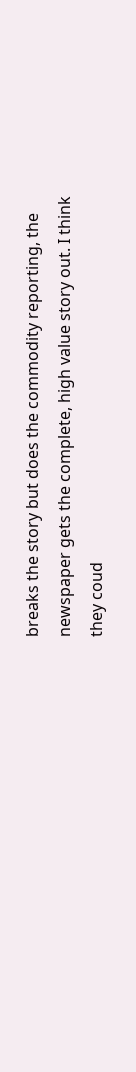breaks the story but does the commodity reporting, the newspaper gets the complete, high value story out. I think they coud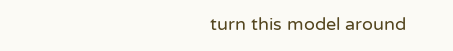turn this model around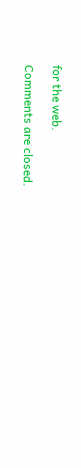for the web.

Comments are closed.